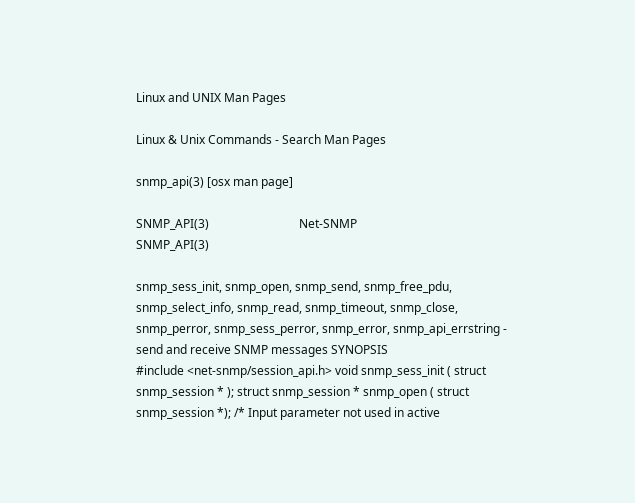Linux and UNIX Man Pages

Linux & Unix Commands - Search Man Pages

snmp_api(3) [osx man page]

SNMP_API(3)                              Net-SNMP                                  SNMP_API(3)

snmp_sess_init, snmp_open, snmp_send, snmp_free_pdu, snmp_select_info, snmp_read, snmp_timeout, snmp_close, snmp_perror, snmp_sess_perror, snmp_error, snmp_api_errstring - send and receive SNMP messages SYNOPSIS
#include <net-snmp/session_api.h> void snmp_sess_init ( struct snmp_session * ); struct snmp_session * snmp_open ( struct snmp_session *); /* Input parameter not used in active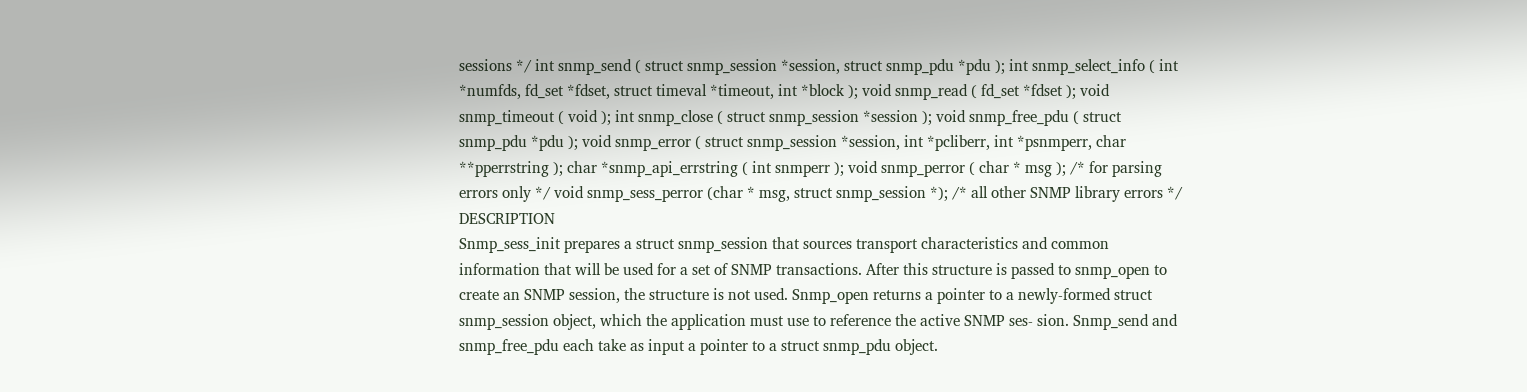sessions */ int snmp_send ( struct snmp_session *session, struct snmp_pdu *pdu ); int snmp_select_info ( int *numfds, fd_set *fdset, struct timeval *timeout, int *block ); void snmp_read ( fd_set *fdset ); void snmp_timeout ( void ); int snmp_close ( struct snmp_session *session ); void snmp_free_pdu ( struct snmp_pdu *pdu ); void snmp_error ( struct snmp_session *session, int *pcliberr, int *psnmperr, char **pperrstring ); char *snmp_api_errstring ( int snmperr ); void snmp_perror ( char * msg ); /* for parsing errors only */ void snmp_sess_perror (char * msg, struct snmp_session *); /* all other SNMP library errors */ DESCRIPTION
Snmp_sess_init prepares a struct snmp_session that sources transport characteristics and common information that will be used for a set of SNMP transactions. After this structure is passed to snmp_open to create an SNMP session, the structure is not used. Snmp_open returns a pointer to a newly-formed struct snmp_session object, which the application must use to reference the active SNMP ses- sion. Snmp_send and snmp_free_pdu each take as input a pointer to a struct snmp_pdu object.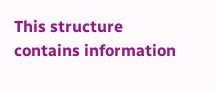This structure contains information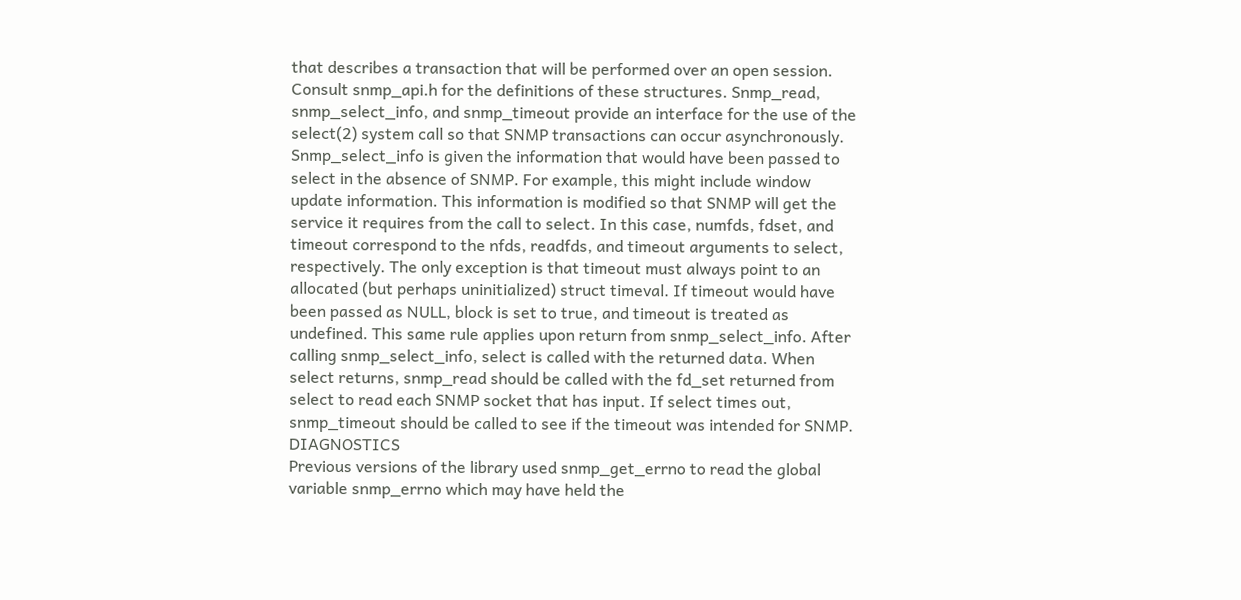that describes a transaction that will be performed over an open session. Consult snmp_api.h for the definitions of these structures. Snmp_read, snmp_select_info, and snmp_timeout provide an interface for the use of the select(2) system call so that SNMP transactions can occur asynchronously. Snmp_select_info is given the information that would have been passed to select in the absence of SNMP. For example, this might include window update information. This information is modified so that SNMP will get the service it requires from the call to select. In this case, numfds, fdset, and timeout correspond to the nfds, readfds, and timeout arguments to select, respectively. The only exception is that timeout must always point to an allocated (but perhaps uninitialized) struct timeval. If timeout would have been passed as NULL, block is set to true, and timeout is treated as undefined. This same rule applies upon return from snmp_select_info. After calling snmp_select_info, select is called with the returned data. When select returns, snmp_read should be called with the fd_set returned from select to read each SNMP socket that has input. If select times out, snmp_timeout should be called to see if the timeout was intended for SNMP. DIAGNOSTICS
Previous versions of the library used snmp_get_errno to read the global variable snmp_errno which may have held the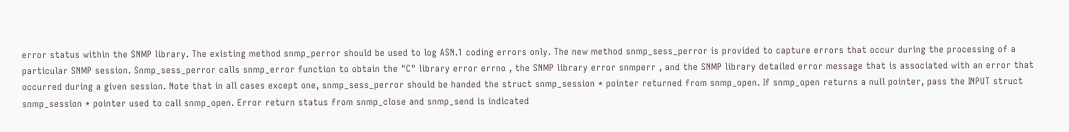error status within the SNMP library. The existing method snmp_perror should be used to log ASN.1 coding errors only. The new method snmp_sess_perror is provided to capture errors that occur during the processing of a particular SNMP session. Snmp_sess_perror calls snmp_error function to obtain the "C" library error errno , the SNMP library error snmperr , and the SNMP library detailed error message that is associated with an error that occurred during a given session. Note that in all cases except one, snmp_sess_perror should be handed the struct snmp_session * pointer returned from snmp_open. If snmp_open returns a null pointer, pass the INPUT struct snmp_session * pointer used to call snmp_open. Error return status from snmp_close and snmp_send is indicated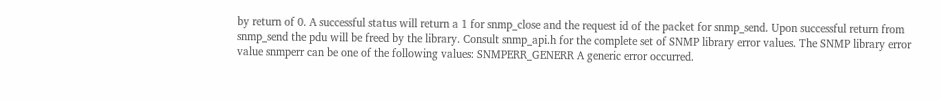by return of 0. A successful status will return a 1 for snmp_close and the request id of the packet for snmp_send. Upon successful return from snmp_send the pdu will be freed by the library. Consult snmp_api.h for the complete set of SNMP library error values. The SNMP library error value snmperr can be one of the following values: SNMPERR_GENERR A generic error occurred.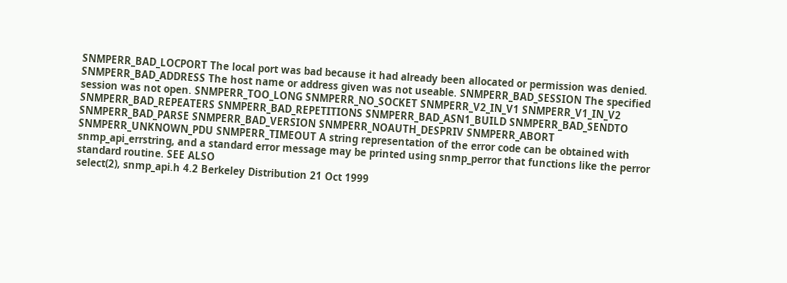SNMPERR_BAD_LOCPORT The local port was bad because it had already been allocated or permission was denied. SNMPERR_BAD_ADDRESS The host name or address given was not useable. SNMPERR_BAD_SESSION The specified session was not open. SNMPERR_TOO_LONG SNMPERR_NO_SOCKET SNMPERR_V2_IN_V1 SNMPERR_V1_IN_V2 SNMPERR_BAD_REPEATERS SNMPERR_BAD_REPETITIONS SNMPERR_BAD_ASN1_BUILD SNMPERR_BAD_SENDTO SNMPERR_BAD_PARSE SNMPERR_BAD_VERSION SNMPERR_NOAUTH_DESPRIV SNMPERR_ABORT SNMPERR_UNKNOWN_PDU SNMPERR_TIMEOUT A string representation of the error code can be obtained with snmp_api_errstring, and a standard error message may be printed using snmp_perror that functions like the perror standard routine. SEE ALSO
select(2), snmp_api.h 4.2 Berkeley Distribution 21 Oct 1999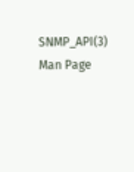SNMP_API(3)
Man Page